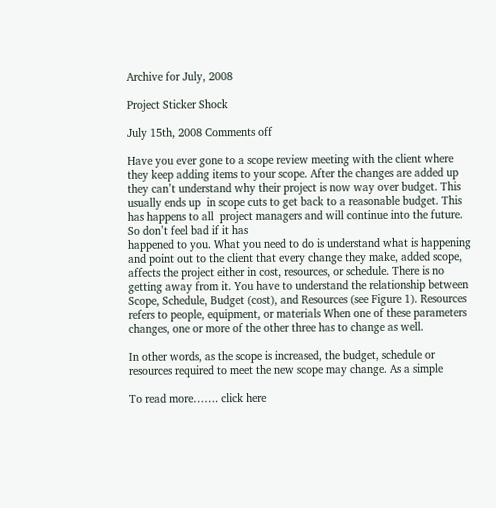Archive for July, 2008

Project Sticker Shock

July 15th, 2008 Comments off

Have you ever gone to a scope review meeting with the client where they keep adding items to your scope. After the changes are added up they can’t understand why their project is now way over budget. This usually ends up  in scope cuts to get back to a reasonable budget. This has happens to all  project managers and will continue into the future. So don’t feel bad if it has
happened to you. What you need to do is understand what is happening and point out to the client that every change they make, added scope, affects the project either in cost, resources, or schedule. There is no getting away from it. You have to understand the relationship between Scope, Schedule, Budget (cost), and Resources (see Figure 1). Resources refers to people, equipment, or materials When one of these parameters changes, one or more of the other three has to change as well.

In other words, as the scope is increased, the budget, schedule or resources required to meet the new scope may change. As a simple

To read more……. click here